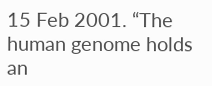15 Feb 2001. “The human genome holds an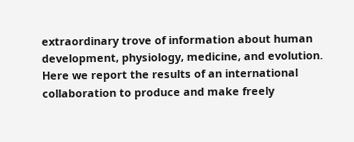extraordinary trove of information about human development, physiology, medicine, and evolution. Here we report the results of an international collaboration to produce and make freely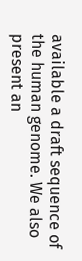available a draft sequence of the human genome. We also present an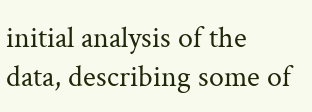initial analysis of the data, describing some of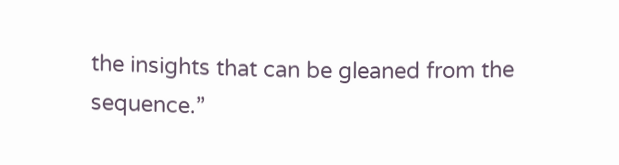the insights that can be gleaned from the sequence.”